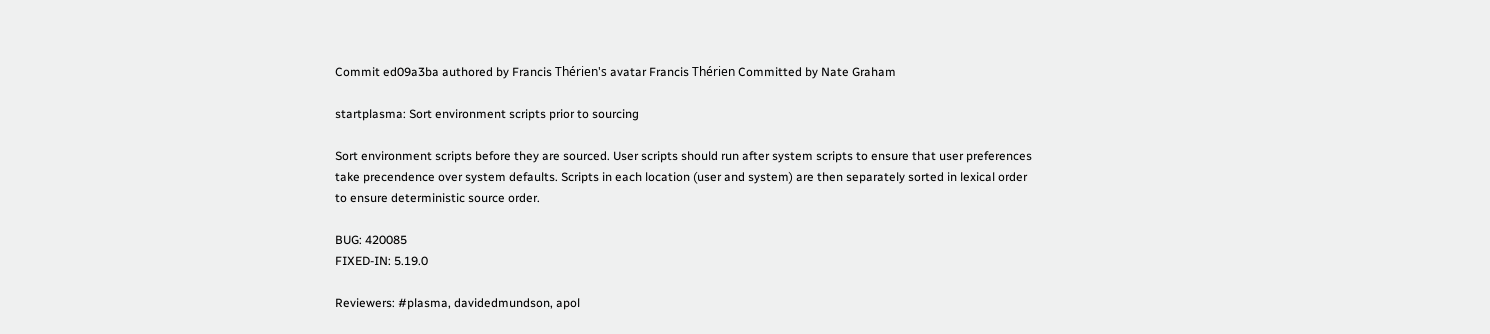Commit ed09a3ba authored by Francis Thérien's avatar Francis Thérien Committed by Nate Graham

startplasma: Sort environment scripts prior to sourcing

Sort environment scripts before they are sourced. User scripts should run after system scripts to ensure that user preferences take precendence over system defaults. Scripts in each location (user and system) are then separately sorted in lexical order to ensure deterministic source order.

BUG: 420085
FIXED-IN: 5.19.0

Reviewers: #plasma, davidedmundson, apol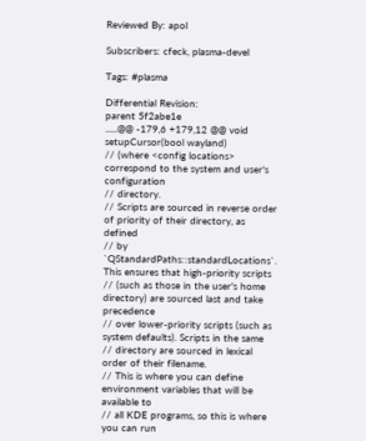Reviewed By: apol

Subscribers: cfeck, plasma-devel

Tags: #plasma

Differential Revision:
parent 5f2abe1e
......@@ -179,6 +179,12 @@ void setupCursor(bool wayland)
// (where <config locations> correspond to the system and user's configuration
// directory.
// Scripts are sourced in reverse order of priority of their directory, as defined
// by `QStandardPaths::standardLocations`. This ensures that high-priority scripts
// (such as those in the user's home directory) are sourced last and take precedence
// over lower-priority scripts (such as system defaults). Scripts in the same
// directory are sourced in lexical order of their filename.
// This is where you can define environment variables that will be available to
// all KDE programs, so this is where you can run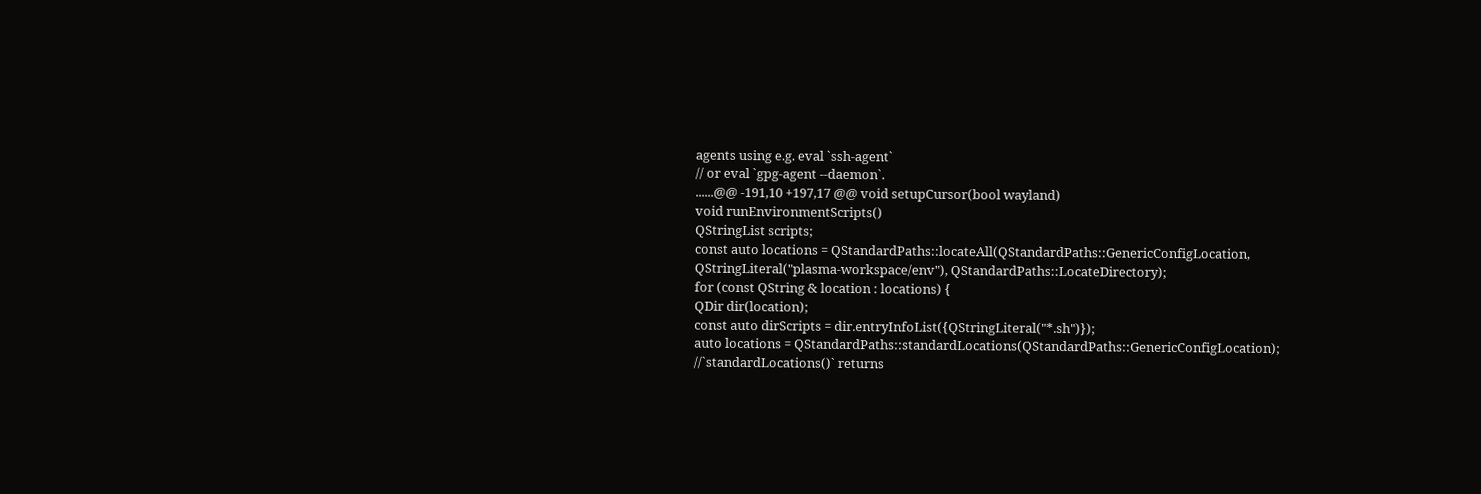agents using e.g. eval `ssh-agent`
// or eval `gpg-agent --daemon`.
......@@ -191,10 +197,17 @@ void setupCursor(bool wayland)
void runEnvironmentScripts()
QStringList scripts;
const auto locations = QStandardPaths::locateAll(QStandardPaths::GenericConfigLocation, QStringLiteral("plasma-workspace/env"), QStandardPaths::LocateDirectory);
for (const QString & location : locations) {
QDir dir(location);
const auto dirScripts = dir.entryInfoList({QStringLiteral("*.sh")});
auto locations = QStandardPaths::standardLocations(QStandardPaths::GenericConfigLocation);
//`standardLocations()` returns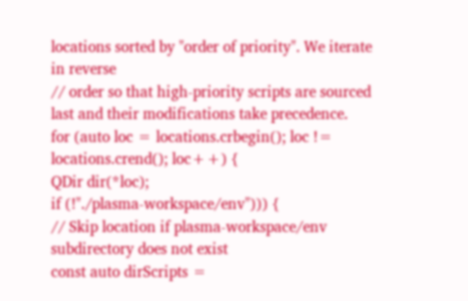locations sorted by "order of priority". We iterate in reverse
// order so that high-priority scripts are sourced last and their modifications take precedence.
for (auto loc = locations.crbegin(); loc != locations.crend(); loc++) {
QDir dir(*loc);
if (!"./plasma-workspace/env"))) {
// Skip location if plasma-workspace/env subdirectory does not exist
const auto dirScripts =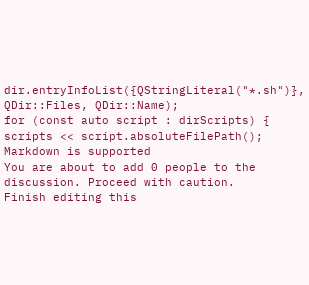dir.entryInfoList({QStringLiteral("*.sh")}, QDir::Files, QDir::Name);
for (const auto script : dirScripts) {
scripts << script.absoluteFilePath();
Markdown is supported
You are about to add 0 people to the discussion. Proceed with caution.
Finish editing this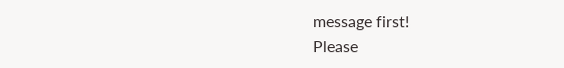message first!
Please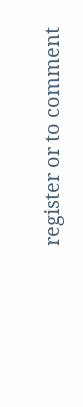register or to comment